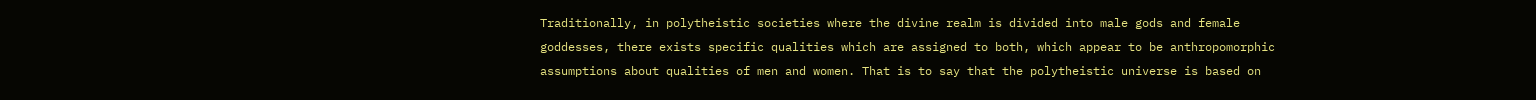Traditionally, in polytheistic societies where the divine realm is divided into male gods and female goddesses, there exists specific qualities which are assigned to both, which appear to be anthropomorphic assumptions about qualities of men and women. That is to say that the polytheistic universe is based on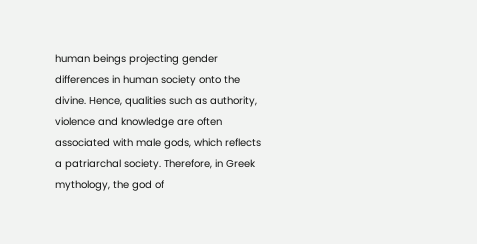human beings projecting gender differences in human society onto the divine. Hence, qualities such as authority, violence and knowledge are often associated with male gods, which reflects a patriarchal society. Therefore, in Greek mythology, the god of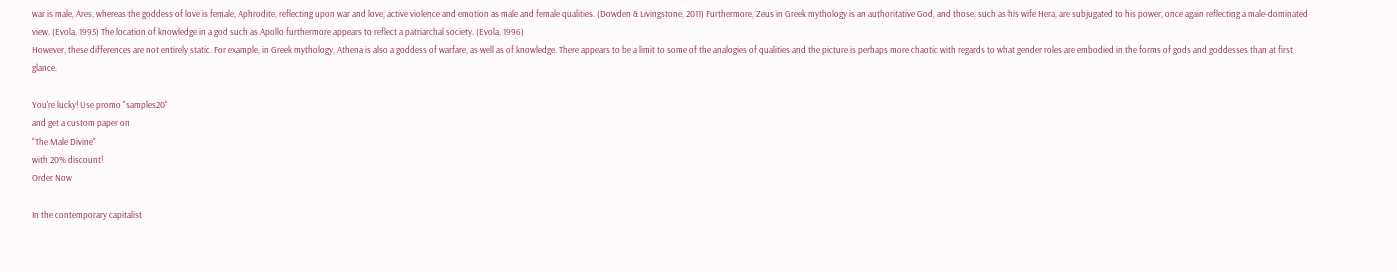war is male, Ares, whereas the goddess of love is female, Aphrodite, reflecting upon war and love, active violence and emotion as male and female qualities. (Dowden & Livingstone, 2011) Furthermore, Zeus in Greek mythology is an authoritative God, and those, such as his wife Hera, are subjugated to his power, once again reflecting a male-dominated view. (Evola, 1995) The location of knowledge in a god such as Apollo furthermore appears to reflect a patriarchal society. (Evola, 1996)
However, these differences are not entirely static. For example, in Greek mythology, Athena is also a goddess of warfare, as well as of knowledge. There appears to be a limit to some of the analogies of qualities and the picture is perhaps more chaotic with regards to what gender roles are embodied in the forms of gods and goddesses than at first glance.

You're lucky! Use promo "samples20"
and get a custom paper on
"The Male Divine"
with 20% discount!
Order Now

In the contemporary capitalist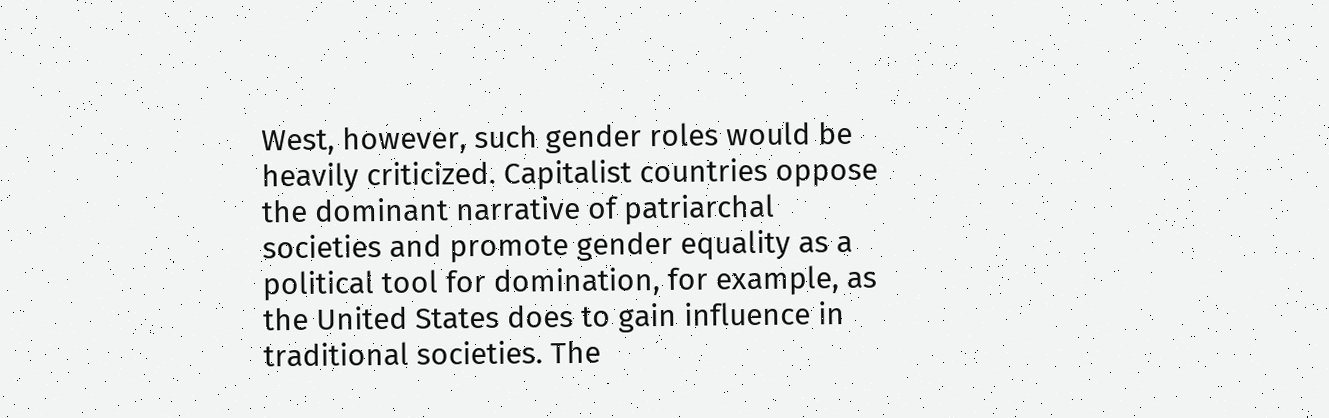West, however, such gender roles would be heavily criticized. Capitalist countries oppose the dominant narrative of patriarchal societies and promote gender equality as a political tool for domination, for example, as the United States does to gain influence in traditional societies. The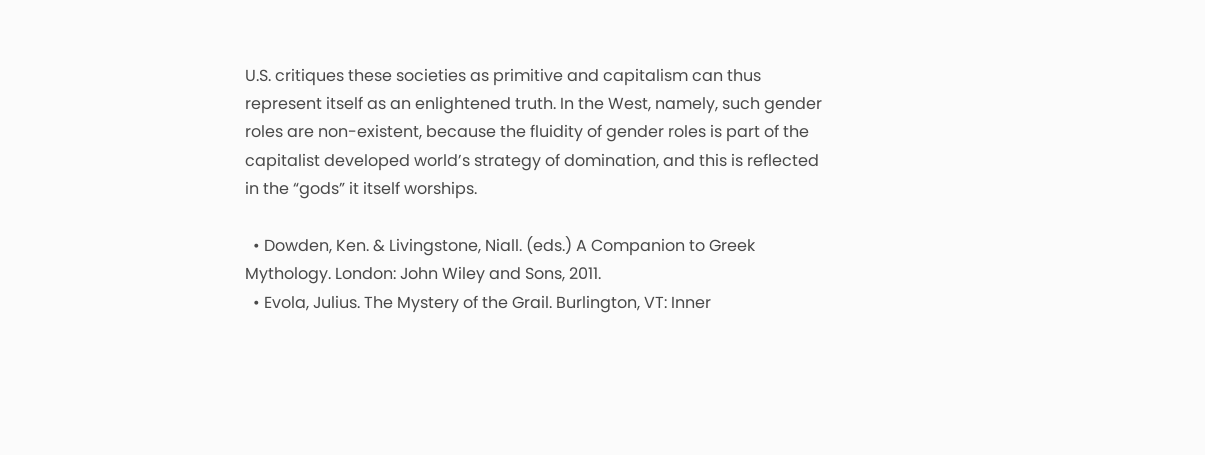U.S. critiques these societies as primitive and capitalism can thus represent itself as an enlightened truth. In the West, namely, such gender roles are non-existent, because the fluidity of gender roles is part of the capitalist developed world’s strategy of domination, and this is reflected in the “gods” it itself worships.

  • Dowden, Ken. & Livingstone, Niall. (eds.) A Companion to Greek Mythology. London: John Wiley and Sons, 2011.
  • Evola, Julius. The Mystery of the Grail. Burlington, VT: Inner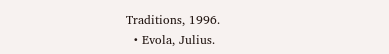Traditions, 1996.
  • Evola, Julius.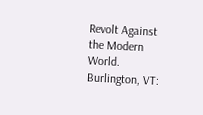Revolt Against the Modern World. Burlington, VT: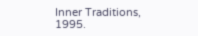Inner Traditions, 1995.